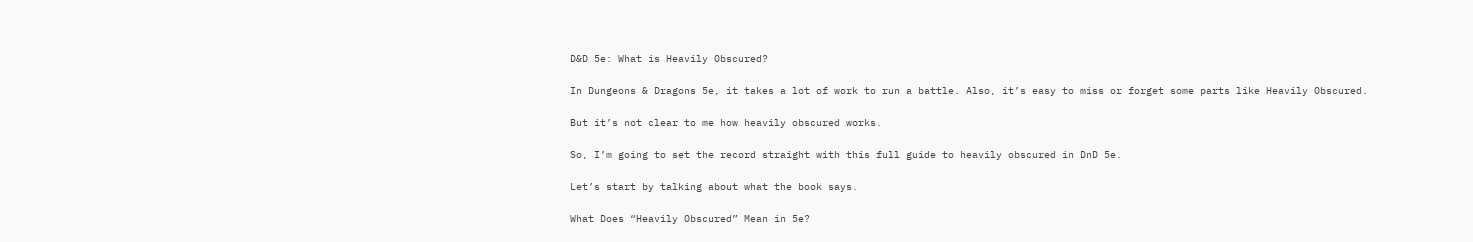D&D 5e: What is Heavily Obscured?

In Dungeons & Dragons 5e, it takes a lot of work to run a battle. Also, it’s easy to miss or forget some parts like Heavily Obscured.

But it’s not clear to me how heavily obscured works.

So, I’m going to set the record straight with this full guide to heavily obscured in DnD 5e.

Let’s start by talking about what the book says.

What Does “Heavily Obscured” Mean in 5e?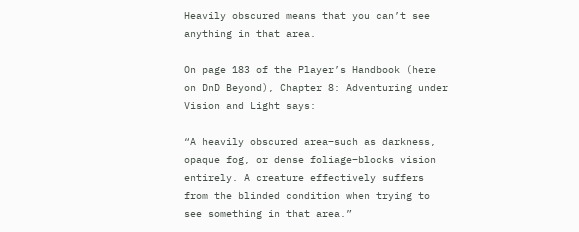Heavily obscured means that you can’t see anything in that area.

On page 183 of the Player’s Handbook (here on DnD Beyond), Chapter 8: Adventuring under Vision and Light says:

“A heavily obscured area–such as darkness, opaque fog, or dense foliage–blocks vision entirely. A creature effectively suffers from the blinded condition when trying to see something in that area.”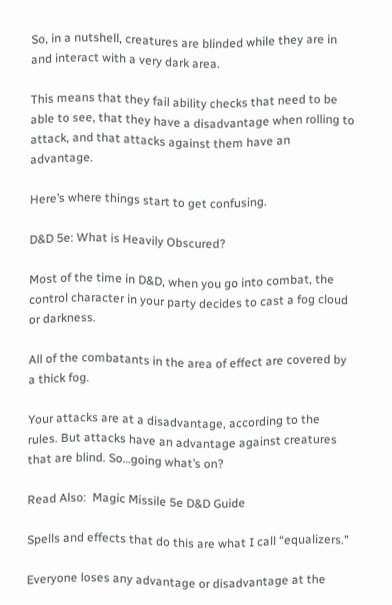So, in a nutshell, creatures are blinded while they are in and interact with a very dark area.

This means that they fail ability checks that need to be able to see, that they have a disadvantage when rolling to attack, and that attacks against them have an advantage.

Here’s where things start to get confusing.

D&D 5e: What is Heavily Obscured?

Most of the time in D&D, when you go into combat, the control character in your party decides to cast a fog cloud or darkness.

All of the combatants in the area of effect are covered by a thick fog.

Your attacks are at a disadvantage, according to the rules. But attacks have an advantage against creatures that are blind. So…going what’s on?

Read Also:  Magic Missile 5e D&D Guide

Spells and effects that do this are what I call “equalizers.”

Everyone loses any advantage or disadvantage at the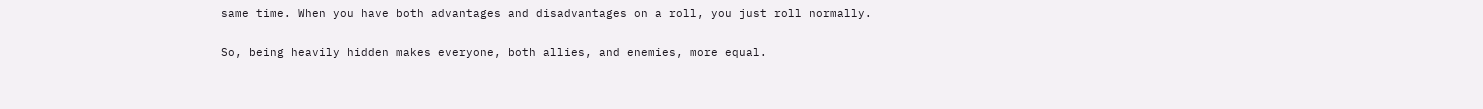same time. When you have both advantages and disadvantages on a roll, you just roll normally.

So, being heavily hidden makes everyone, both allies, and enemies, more equal.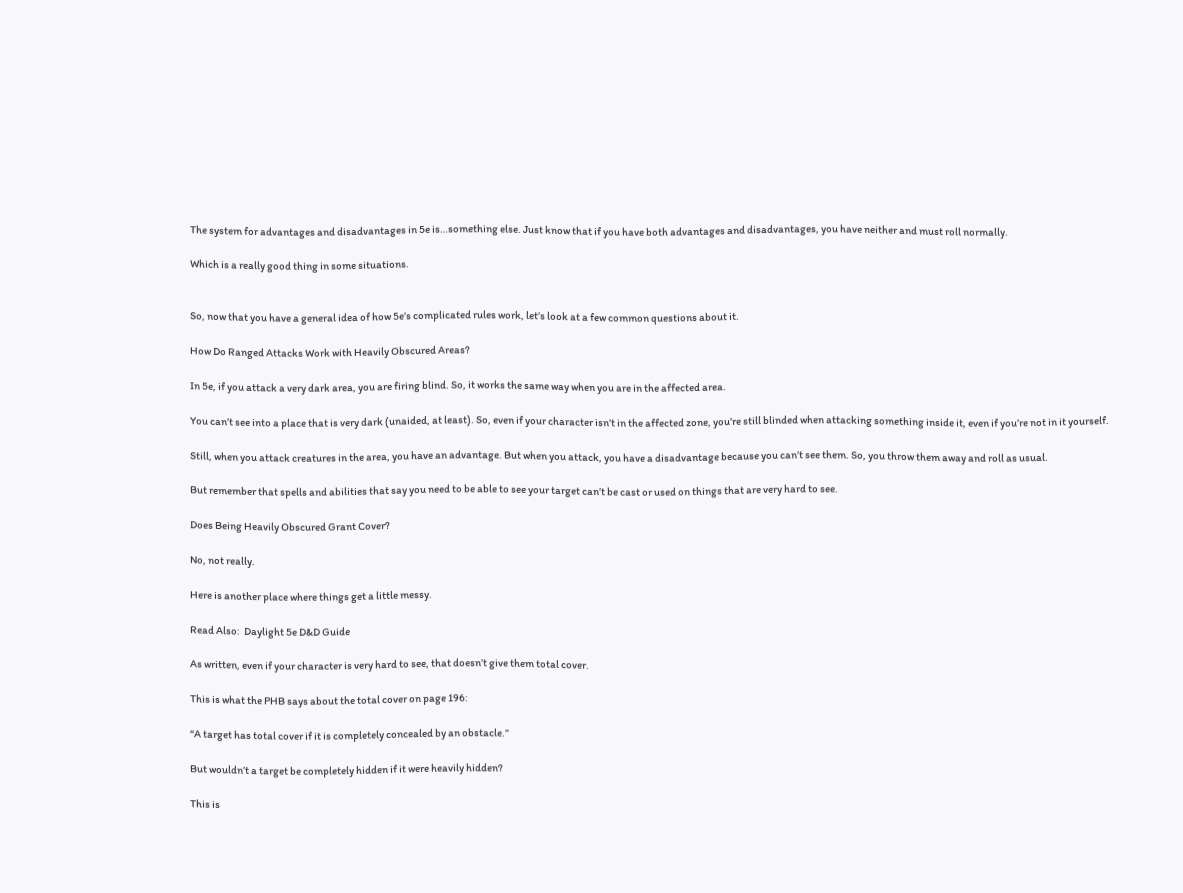The system for advantages and disadvantages in 5e is…something else. Just know that if you have both advantages and disadvantages, you have neither and must roll normally.

Which is a really good thing in some situations.


So, now that you have a general idea of how 5e’s complicated rules work, let’s look at a few common questions about it.

How Do Ranged Attacks Work with Heavily Obscured Areas?

In 5e, if you attack a very dark area, you are firing blind. So, it works the same way when you are in the affected area.

You can’t see into a place that is very dark (unaided, at least). So, even if your character isn’t in the affected zone, you’re still blinded when attacking something inside it, even if you’re not in it yourself.

Still, when you attack creatures in the area, you have an advantage. But when you attack, you have a disadvantage because you can’t see them. So, you throw them away and roll as usual.

But remember that spells and abilities that say you need to be able to see your target can’t be cast or used on things that are very hard to see.

Does Being Heavily Obscured Grant Cover?

No, not really.

Here is another place where things get a little messy.

Read Also:  Daylight 5e D&D Guide

As written, even if your character is very hard to see, that doesn’t give them total cover.

This is what the PHB says about the total cover on page 196:

“A target has total cover if it is completely concealed by an obstacle.”

But wouldn’t a target be completely hidden if it were heavily hidden?

This is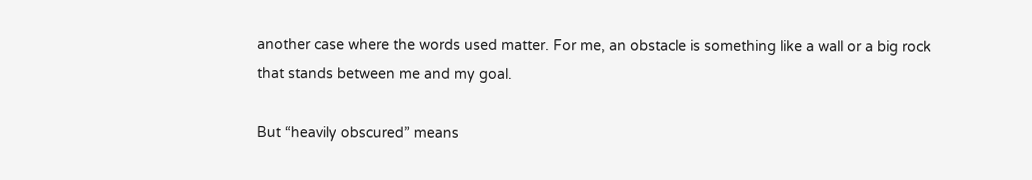another case where the words used matter. For me, an obstacle is something like a wall or a big rock that stands between me and my goal.

But “heavily obscured” means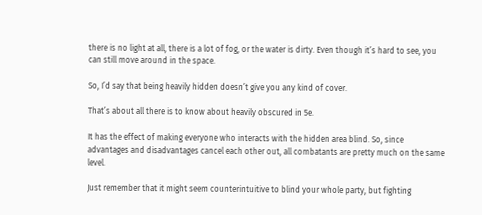there is no light at all, there is a lot of fog, or the water is dirty. Even though it’s hard to see, you can still move around in the space.

So, I’d say that being heavily hidden doesn’t give you any kind of cover.

That’s about all there is to know about heavily obscured in 5e.

It has the effect of making everyone who interacts with the hidden area blind. So, since advantages and disadvantages cancel each other out, all combatants are pretty much on the same level.

Just remember that it might seem counterintuitive to blind your whole party, but fighting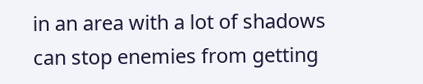in an area with a lot of shadows can stop enemies from getting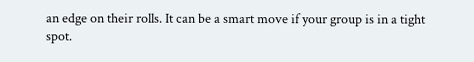an edge on their rolls. It can be a smart move if your group is in a tight spot.